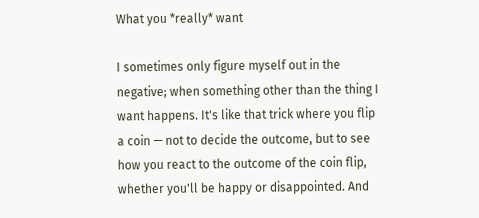What you *really* want

I sometimes only figure myself out in the negative; when something other than the thing I want happens. It's like that trick where you flip a coin — not to decide the outcome, but to see how you react to the outcome of the coin flip, whether you'll be happy or disappointed. And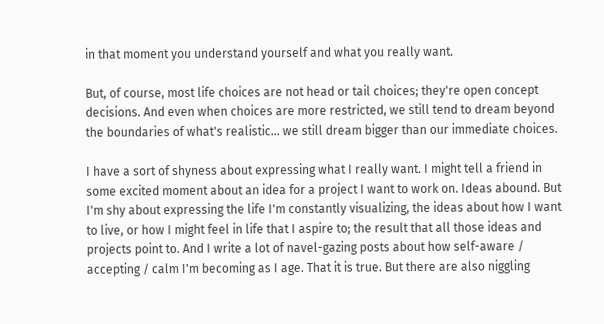in that moment you understand yourself and what you really want.

But, of course, most life choices are not head or tail choices; they're open concept decisions. And even when choices are more restricted, we still tend to dream beyond the boundaries of what's realistic... we still dream bigger than our immediate choices.

I have a sort of shyness about expressing what I really want. I might tell a friend in some excited moment about an idea for a project I want to work on. Ideas abound. But I'm shy about expressing the life I'm constantly visualizing, the ideas about how I want to live, or how I might feel in life that I aspire to; the result that all those ideas and projects point to. And I write a lot of navel-gazing posts about how self-aware / accepting / calm I'm becoming as I age. That it is true. But there are also niggling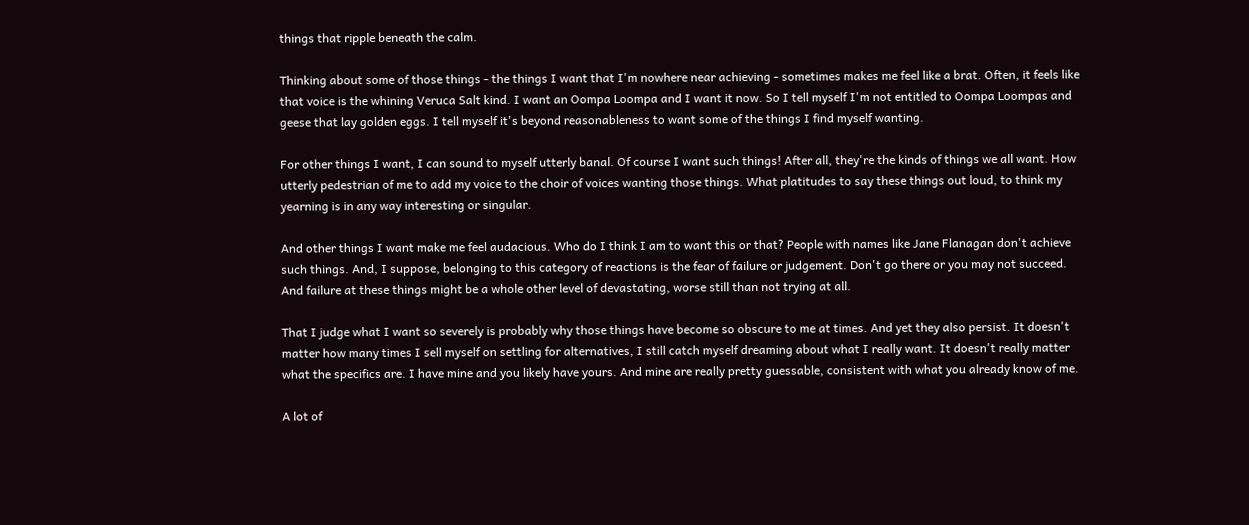things that ripple beneath the calm.

Thinking about some of those things - the things I want that I'm nowhere near achieving - sometimes makes me feel like a brat. Often, it feels like that voice is the whining Veruca Salt kind. I want an Oompa Loompa and I want it now. So I tell myself I'm not entitled to Oompa Loompas and geese that lay golden eggs. I tell myself it's beyond reasonableness to want some of the things I find myself wanting.

For other things I want, I can sound to myself utterly banal. Of course I want such things! After all, they're the kinds of things we all want. How utterly pedestrian of me to add my voice to the choir of voices wanting those things. What platitudes to say these things out loud, to think my yearning is in any way interesting or singular.

And other things I want make me feel audacious. Who do I think I am to want this or that? People with names like Jane Flanagan don't achieve such things. And, I suppose, belonging to this category of reactions is the fear of failure or judgement. Don't go there or you may not succeed. And failure at these things might be a whole other level of devastating, worse still than not trying at all.

That I judge what I want so severely is probably why those things have become so obscure to me at times. And yet they also persist. It doesn't matter how many times I sell myself on settling for alternatives, I still catch myself dreaming about what I really want. It doesn't really matter what the specifics are. I have mine and you likely have yours. And mine are really pretty guessable, consistent with what you already know of me.

A lot of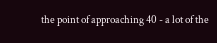the point of approaching 40 - a lot of the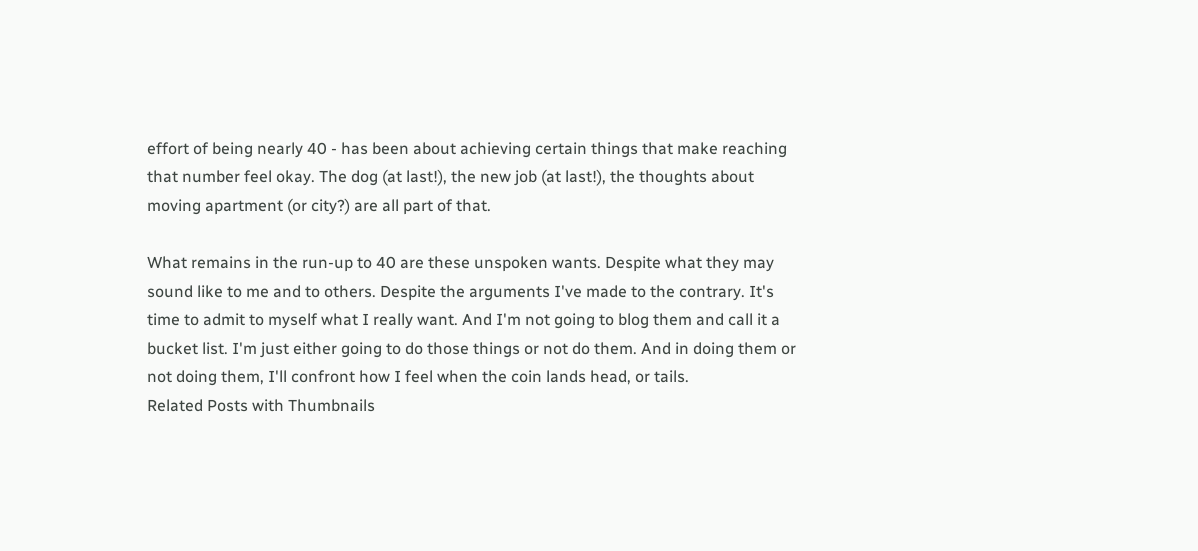effort of being nearly 40 - has been about achieving certain things that make reaching that number feel okay. The dog (at last!), the new job (at last!), the thoughts about moving apartment (or city?) are all part of that.

What remains in the run-up to 40 are these unspoken wants. Despite what they may sound like to me and to others. Despite the arguments I've made to the contrary. It's time to admit to myself what I really want. And I'm not going to blog them and call it a bucket list. I'm just either going to do those things or not do them. And in doing them or not doing them, I'll confront how I feel when the coin lands head, or tails.
Related Posts with Thumbnails